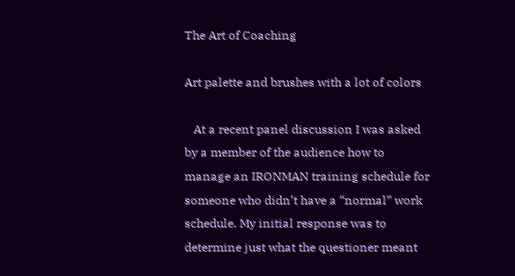The Art of Coaching

Art palette and brushes with a lot of colors

   At a recent panel discussion I was asked by a member of the audience how to manage an IRONMAN training schedule for someone who didn’t have a “normal” work schedule. My initial response was to determine just what the questioner meant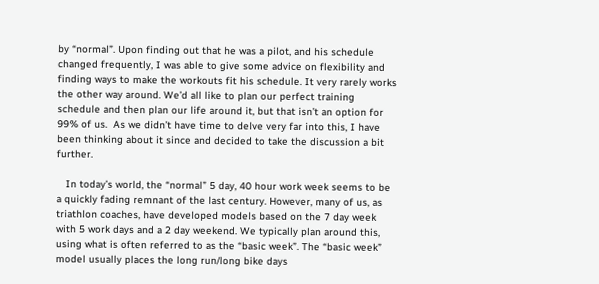by “normal”. Upon finding out that he was a pilot, and his schedule changed frequently, I was able to give some advice on flexibility and finding ways to make the workouts fit his schedule. It very rarely works the other way around. We’d all like to plan our perfect training schedule and then plan our life around it, but that isn’t an option for 99% of us.  As we didn’t have time to delve very far into this, I have been thinking about it since and decided to take the discussion a bit further.

   In today’s world, the “normal” 5 day, 40 hour work week seems to be a quickly fading remnant of the last century. However, many of us, as triathlon coaches, have developed models based on the 7 day week with 5 work days and a 2 day weekend. We typically plan around this, using what is often referred to as the “basic week”. The “basic week” model usually places the long run/long bike days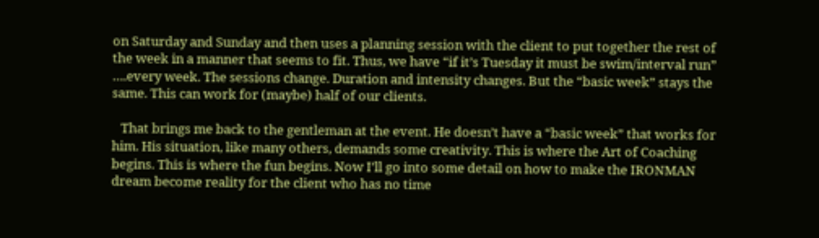on Saturday and Sunday and then uses a planning session with the client to put together the rest of the week in a manner that seems to fit. Thus, we have “if it’s Tuesday it must be swim/interval run” ….every week. The sessions change. Duration and intensity changes. But the “basic week” stays the same. This can work for (maybe) half of our clients.

   That brings me back to the gentleman at the event. He doesn’t have a “basic week” that works for him. His situation, like many others, demands some creativity. This is where the Art of Coaching begins. This is where the fun begins. Now I’ll go into some detail on how to make the IRONMAN dream become reality for the client who has no time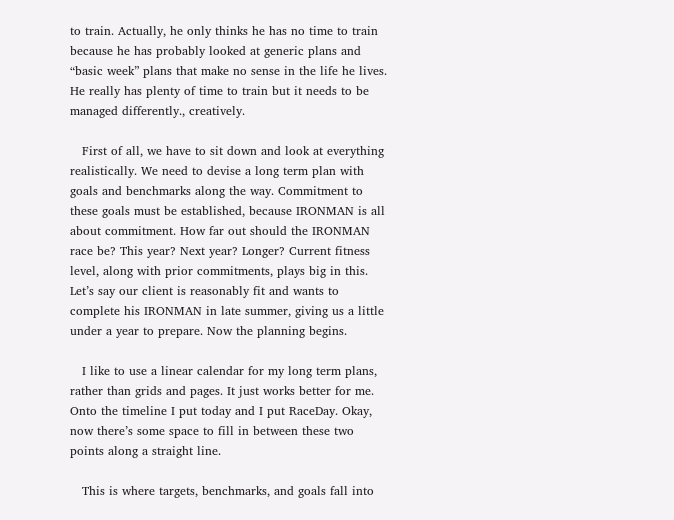to train. Actually, he only thinks he has no time to train because he has probably looked at generic plans and “basic week” plans that make no sense in the life he lives. He really has plenty of time to train but it needs to be managed differently., creatively.

   First of all, we have to sit down and look at everything realistically. We need to devise a long term plan with goals and benchmarks along the way. Commitment to these goals must be established, because IRONMAN is all about commitment. How far out should the IRONMAN race be? This year? Next year? Longer? Current fitness level, along with prior commitments, plays big in this. Let’s say our client is reasonably fit and wants to complete his IRONMAN in late summer, giving us a little under a year to prepare. Now the planning begins.

   I like to use a linear calendar for my long term plans, rather than grids and pages. It just works better for me. Onto the timeline I put today and I put RaceDay. Okay, now there’s some space to fill in between these two points along a straight line.

   This is where targets, benchmarks, and goals fall into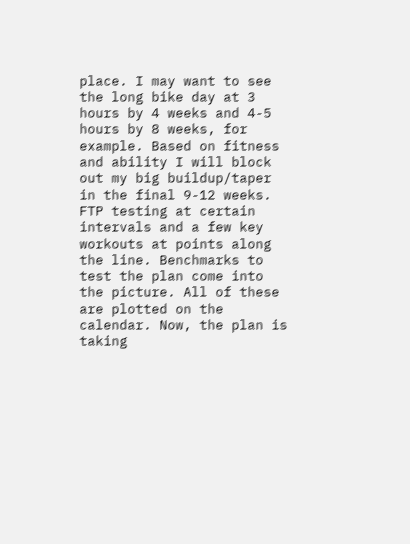place. I may want to see the long bike day at 3 hours by 4 weeks and 4-5 hours by 8 weeks, for example. Based on fitness and ability I will block out my big buildup/taper in the final 9-12 weeks. FTP testing at certain intervals and a few key workouts at points along the line. Benchmarks to test the plan come into the picture. All of these are plotted on the calendar. Now, the plan is taking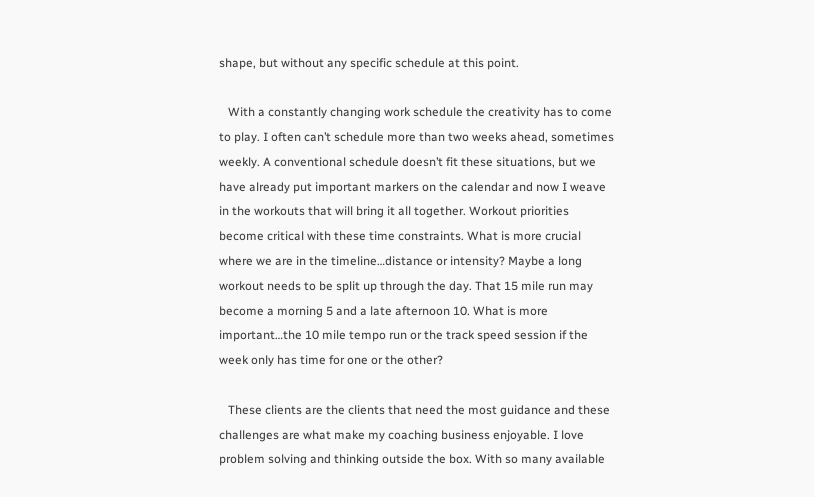shape, but without any specific schedule at this point.

   With a constantly changing work schedule the creativity has to come to play. I often can’t schedule more than two weeks ahead, sometimes weekly. A conventional schedule doesn’t fit these situations, but we have already put important markers on the calendar and now I weave in the workouts that will bring it all together. Workout priorities become critical with these time constraints. What is more crucial where we are in the timeline…distance or intensity? Maybe a long workout needs to be split up through the day. That 15 mile run may become a morning 5 and a late afternoon 10. What is more important…the 10 mile tempo run or the track speed session if the week only has time for one or the other?

   These clients are the clients that need the most guidance and these challenges are what make my coaching business enjoyable. I love problem solving and thinking outside the box. With so many available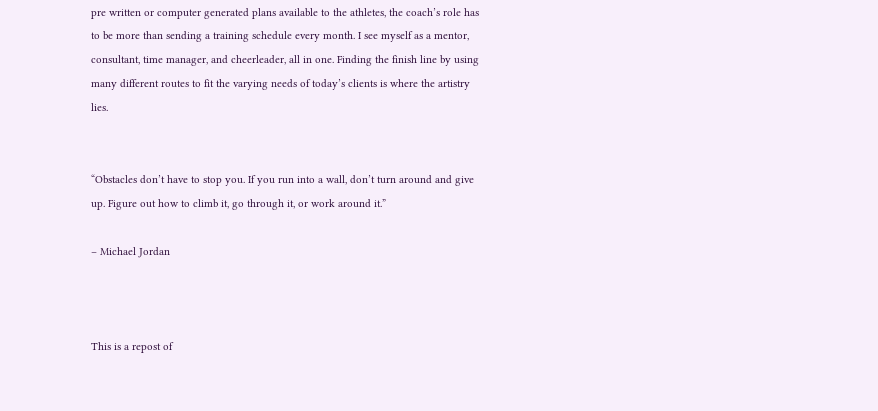pre written or computer generated plans available to the athletes, the coach’s role has to be more than sending a training schedule every month. I see myself as a mentor, consultant, time manager, and cheerleader, all in one. Finding the finish line by using many different routes to fit the varying needs of today’s clients is where the artistry lies.


“Obstacles don’t have to stop you. If you run into a wall, don’t turn around and give up. Figure out how to climb it, go through it, or work around it.”

– Michael Jordan



This is a repost of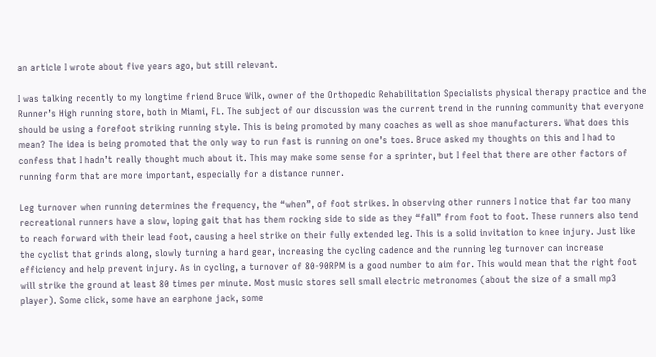an article I wrote about five years ago, but still relevant.

I was talking recently to my longtime friend Bruce Wilk, owner of the Orthopedic Rehabilitation Specialists physical therapy practice and the Runner’s High running store, both in Miami, FL. The subject of our discussion was the current trend in the running community that everyone should be using a forefoot striking running style. This is being promoted by many coaches as well as shoe manufacturers. What does this mean? The idea is being promoted that the only way to run fast is running on one’s toes. Bruce asked my thoughts on this and I had to confess that I hadn’t really thought much about it. This may make some sense for a sprinter, but I feel that there are other factors of running form that are more important, especially for a distance runner.

Leg turnover when running determines the frequency, the “when”, of foot strikes. In observing other runners I notice that far too many recreational runners have a slow, loping gait that has them rocking side to side as they “fall” from foot to foot. These runners also tend to reach forward with their lead foot, causing a heel strike on their fully extended leg. This is a solid invitation to knee injury. Just like the cyclist that grinds along, slowly turning a hard gear, increasing the cycling cadence and the running leg turnover can increase efficiency and help prevent injury. As in cycling, a turnover of 80-90RPM is a good number to aim for. This would mean that the right foot will strike the ground at least 80 times per minute. Most music stores sell small electric metronomes (about the size of a small mp3 player). Some click, some have an earphone jack, some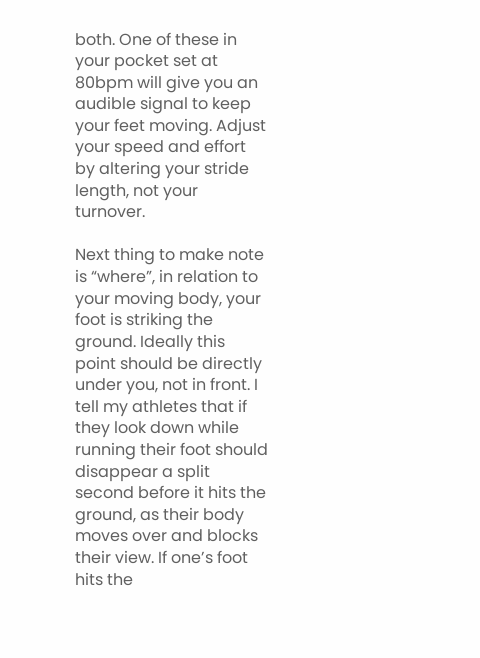both. One of these in your pocket set at 80bpm will give you an audible signal to keep your feet moving. Adjust your speed and effort by altering your stride length, not your turnover.

Next thing to make note is “where”, in relation to your moving body, your foot is striking the ground. Ideally this point should be directly under you, not in front. I tell my athletes that if they look down while running their foot should disappear a split second before it hits the ground, as their body moves over and blocks their view. If one’s foot hits the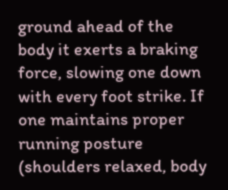ground ahead of the body it exerts a braking force, slowing one down with every foot strike. If one maintains proper running posture (shoulders relaxed, body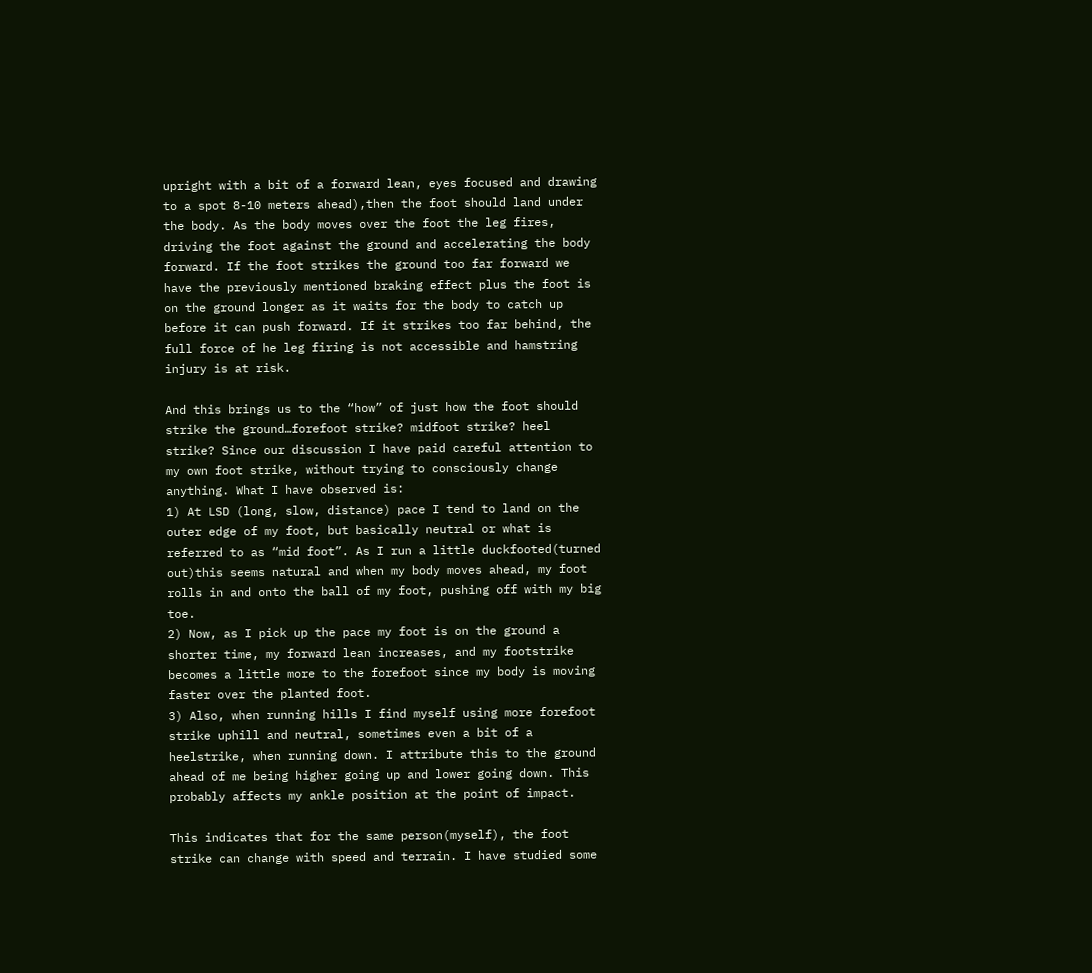upright with a bit of a forward lean, eyes focused and drawing to a spot 8-10 meters ahead),then the foot should land under the body. As the body moves over the foot the leg fires, driving the foot against the ground and accelerating the body forward. If the foot strikes the ground too far forward we have the previously mentioned braking effect plus the foot is on the ground longer as it waits for the body to catch up before it can push forward. If it strikes too far behind, the full force of he leg firing is not accessible and hamstring injury is at risk.

And this brings us to the “how” of just how the foot should strike the ground…forefoot strike? midfoot strike? heel strike? Since our discussion I have paid careful attention to my own foot strike, without trying to consciously change anything. What I have observed is:
1) At LSD (long, slow, distance) pace I tend to land on the outer edge of my foot, but basically neutral or what is referred to as “mid foot”. As I run a little duckfooted(turned out)this seems natural and when my body moves ahead, my foot rolls in and onto the ball of my foot, pushing off with my big toe.
2) Now, as I pick up the pace my foot is on the ground a shorter time, my forward lean increases, and my footstrike becomes a little more to the forefoot since my body is moving faster over the planted foot.
3) Also, when running hills I find myself using more forefoot strike uphill and neutral, sometimes even a bit of a heelstrike, when running down. I attribute this to the ground ahead of me being higher going up and lower going down. This probably affects my ankle position at the point of impact.

This indicates that for the same person(myself), the foot strike can change with speed and terrain. I have studied some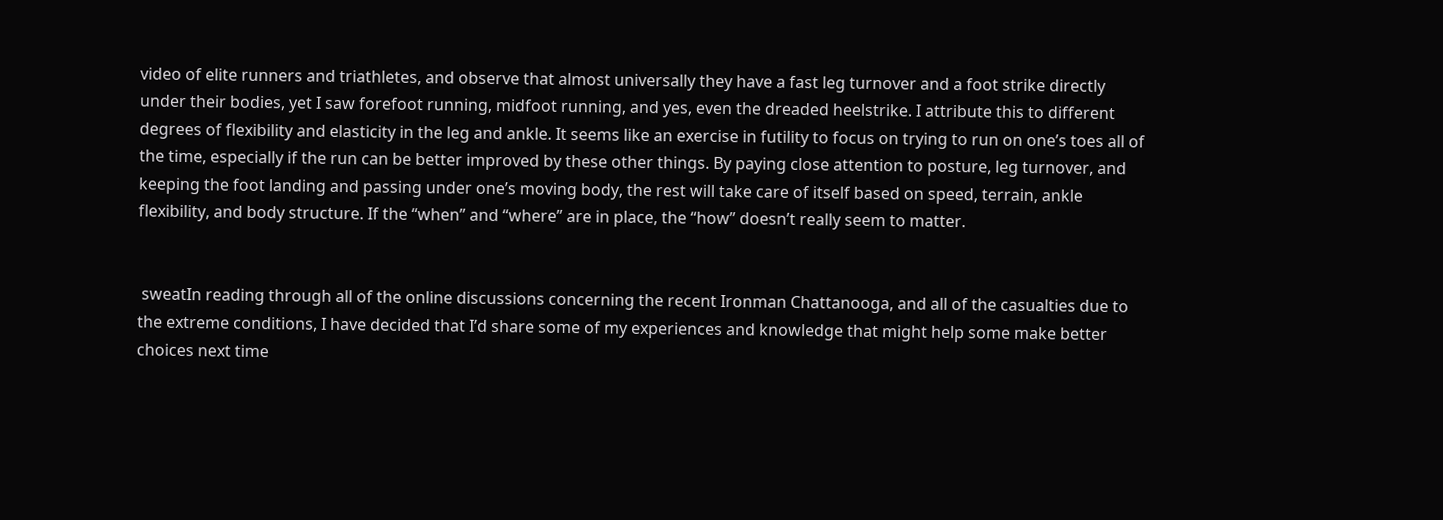video of elite runners and triathletes, and observe that almost universally they have a fast leg turnover and a foot strike directly under their bodies, yet I saw forefoot running, midfoot running, and yes, even the dreaded heelstrike. I attribute this to different degrees of flexibility and elasticity in the leg and ankle. It seems like an exercise in futility to focus on trying to run on one’s toes all of the time, especially if the run can be better improved by these other things. By paying close attention to posture, leg turnover, and keeping the foot landing and passing under one’s moving body, the rest will take care of itself based on speed, terrain, ankle flexibility, and body structure. If the “when” and “where” are in place, the “how” doesn’t really seem to matter.


 sweatIn reading through all of the online discussions concerning the recent Ironman Chattanooga, and all of the casualties due to the extreme conditions, I have decided that I’d share some of my experiences and knowledge that might help some make better choices next time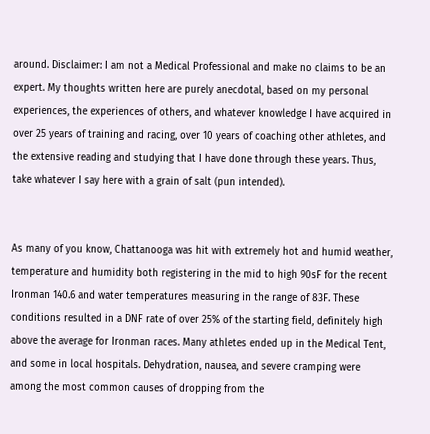around. Disclaimer: I am not a Medical Professional and make no claims to be an expert. My thoughts written here are purely anecdotal, based on my personal experiences, the experiences of others, and whatever knowledge I have acquired in over 25 years of training and racing, over 10 years of coaching other athletes, and the extensive reading and studying that I have done through these years. Thus, take whatever I say here with a grain of salt (pun intended).


As many of you know, Chattanooga was hit with extremely hot and humid weather, temperature and humidity both registering in the mid to high 90sF for the recent Ironman 140.6 and water temperatures measuring in the range of 83F. These conditions resulted in a DNF rate of over 25% of the starting field, definitely high above the average for Ironman races. Many athletes ended up in the Medical Tent, and some in local hospitals. Dehydration, nausea, and severe cramping were among the most common causes of dropping from the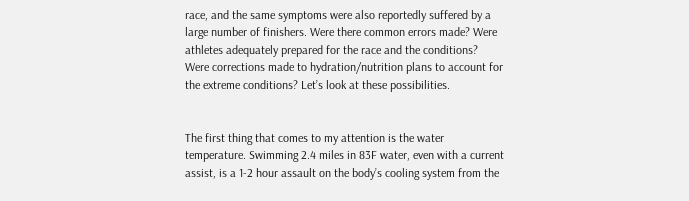race, and the same symptoms were also reportedly suffered by a large number of finishers. Were there common errors made? Were athletes adequately prepared for the race and the conditions? Were corrections made to hydration/nutrition plans to account for the extreme conditions? Let’s look at these possibilities.


The first thing that comes to my attention is the water temperature. Swimming 2.4 miles in 83F water, even with a current assist, is a 1-2 hour assault on the body’s cooling system from the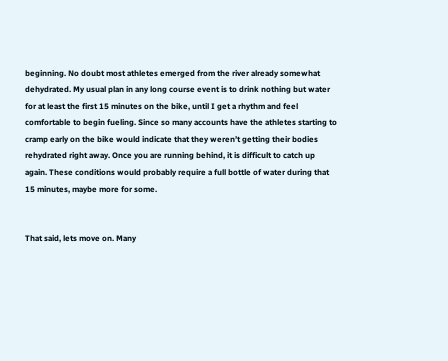beginning. No doubt most athletes emerged from the river already somewhat dehydrated. My usual plan in any long course event is to drink nothing but water for at least the first 15 minutes on the bike, until I get a rhythm and feel comfortable to begin fueling. Since so many accounts have the athletes starting to cramp early on the bike would indicate that they weren’t getting their bodies rehydrated right away. Once you are running behind, it is difficult to catch up again. These conditions would probably require a full bottle of water during that 15 minutes, maybe more for some.


That said, lets move on. Many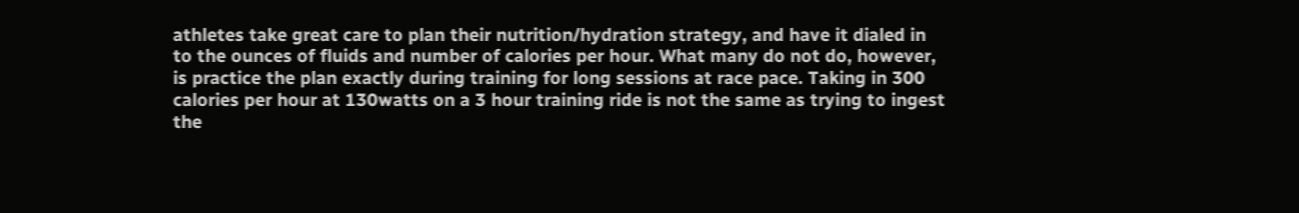athletes take great care to plan their nutrition/hydration strategy, and have it dialed in to the ounces of fluids and number of calories per hour. What many do not do, however, is practice the plan exactly during training for long sessions at race pace. Taking in 300 calories per hour at 130watts on a 3 hour training ride is not the same as trying to ingest the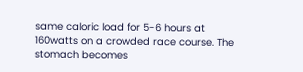same caloric load for 5-6 hours at 160watts on a crowded race course. The stomach becomes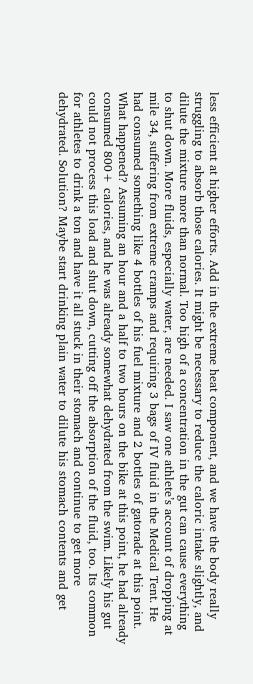less efficient at higher efforts. Add in the extreme heat component, and we have the body really struggling to absorb those calories. It might be necessary to reduce the caloric intake slightly, and dilute the mixture more than normal. Too high of a concentration in the gut can cause everything to shut down. More fluids, especially water, are needed. I saw one athlete’s account of dropping at mile 34, suffering from extreme cramps and requiring 3 bags of IV fluid in the Medical Tent. He had consumed something like 4 bottles of his fuel mixture and 2 bottles of gatorade at this point. What happened? Assuming an hour and a half to two hours on the bike at this point, he had already consumed 800+ calories, and he was already somewhat dehydrated from the swim. Likely his gut could not process this load and shut down, cutting off the absorption of the fluid, too. Its common for athletes to drink a ton and have it all stuck in their stomach and continue to get more dehydrated. Solution? Maybe start drinking plain water to dilute his stomach contents and get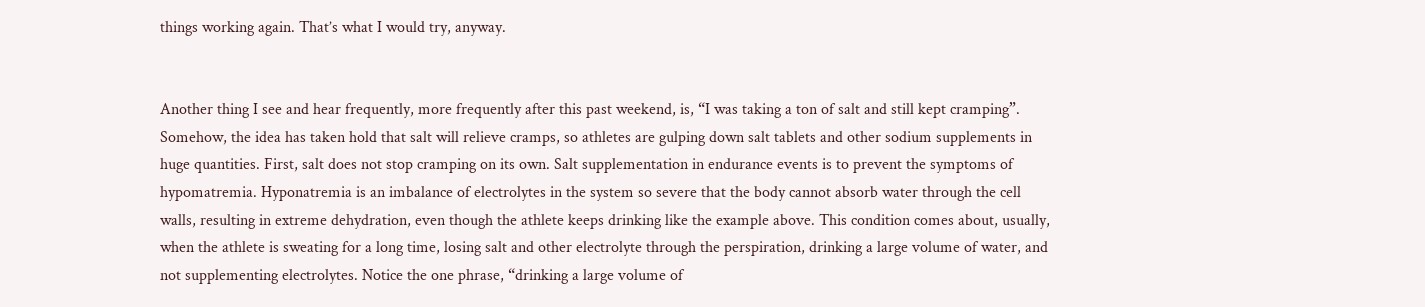things working again. That’s what I would try, anyway.


Another thing I see and hear frequently, more frequently after this past weekend, is, “I was taking a ton of salt and still kept cramping”. Somehow, the idea has taken hold that salt will relieve cramps, so athletes are gulping down salt tablets and other sodium supplements in huge quantities. First, salt does not stop cramping on its own. Salt supplementation in endurance events is to prevent the symptoms of hypomatremia. Hyponatremia is an imbalance of electrolytes in the system so severe that the body cannot absorb water through the cell walls, resulting in extreme dehydration, even though the athlete keeps drinking like the example above. This condition comes about, usually, when the athlete is sweating for a long time, losing salt and other electrolyte through the perspiration, drinking a large volume of water, and not supplementing electrolytes. Notice the one phrase, “drinking a large volume of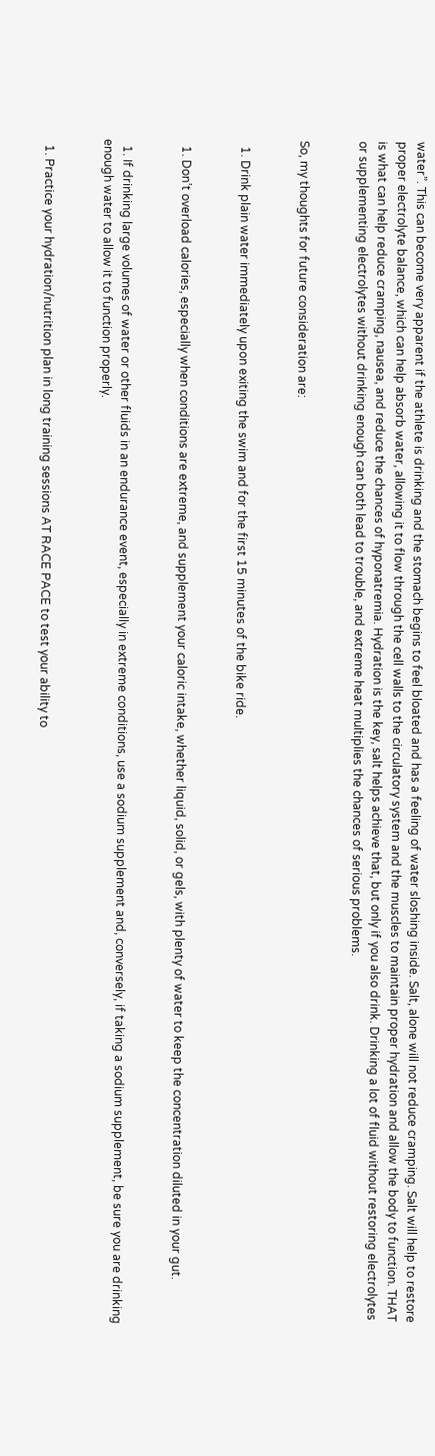water”. This can become very apparent if the athlete is drinking and the stomach begins to feel bloated and has a feeling of water sloshing inside. Salt, alone will not reduce cramping. Salt will help to restore proper electrolyte balance, which can help absorb water, allowing it to flow through the cell walls to the circulatory system and the muscles to maintain proper hydration and allow the body to function. THAT is what can help reduce cramping, nausea, and reduce the chances of hyponatremia. Hydration is the key, salt helps achieve that, but only if you also drink. Drinking a lot of fluid without restoring electrolytes or supplementing electrolytes without drinking enough can both lead to trouble, and extreme heat multiplies the chances of serious problems.


So, my thoughts for future consideration are:


  1. Drink plain water immediately upon exiting the swim and for the first 15 minutes of the bike ride.


  1. Don’t overload calories, especially when conditions are extreme, and supplement your caloric intake, whether liquid, solid, or gels, with plenty of water to keep the concentration diluted in your gut.


  1. If drinking large volumes of water or other fluids in an endurance event, especially in extreme conditions, use a sodium supplement and, conversely, if taking a sodium supplement, be sure you are drinking enough water to allow it to function properly.


  1. Practice your hydration/nutrition plan in long training sessions AT RACE PACE to test your ability to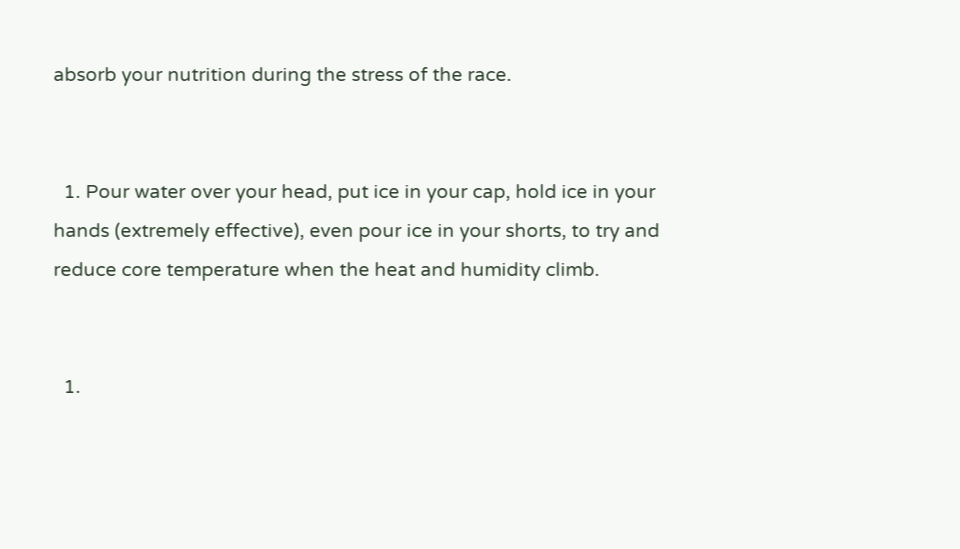absorb your nutrition during the stress of the race.


  1. Pour water over your head, put ice in your cap, hold ice in your hands (extremely effective), even pour ice in your shorts, to try and reduce core temperature when the heat and humidity climb.


  1.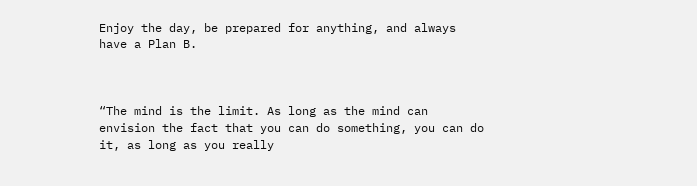Enjoy the day, be prepared for anything, and always have a Plan B.



“The mind is the limit. As long as the mind can envision the fact that you can do something, you can do it, as long as you really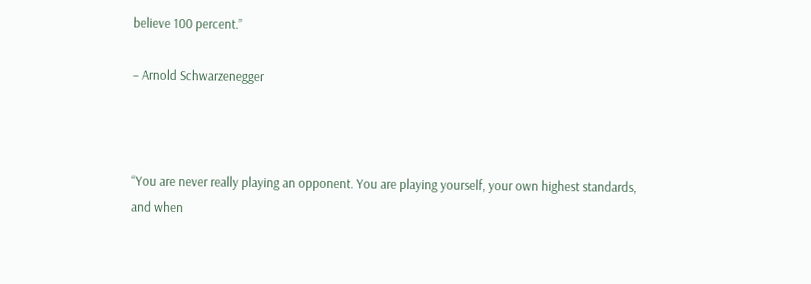believe 100 percent.”

– Arnold Schwarzenegger



“You are never really playing an opponent. You are playing yourself, your own highest standards, and when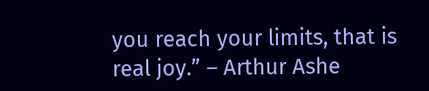you reach your limits, that is real joy.” – Arthur Ashe